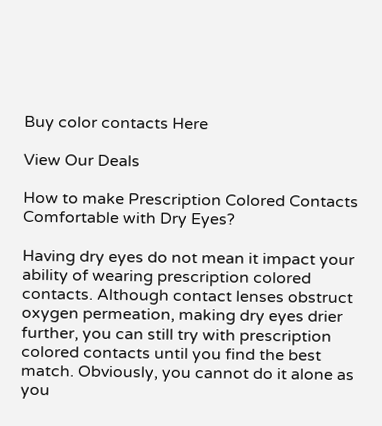Buy color contacts Here

View Our Deals

How to make Prescription Colored Contacts Comfortable with Dry Eyes?

Having dry eyes do not mean it impact your ability of wearing prescription colored contacts. Although contact lenses obstruct oxygen permeation, making dry eyes drier further, you can still try with prescription colored contacts until you find the best match. Obviously, you cannot do it alone as you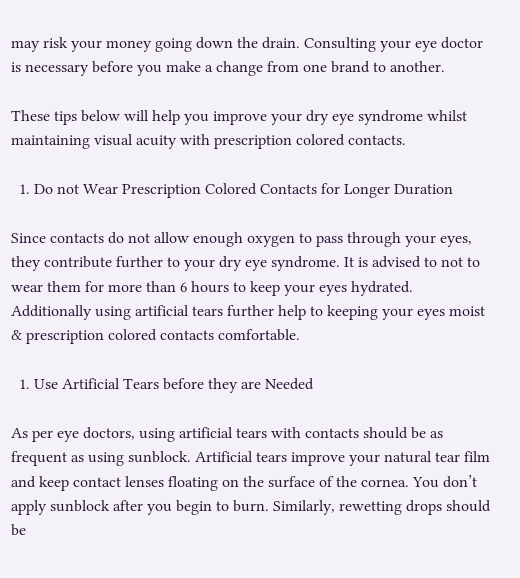may risk your money going down the drain. Consulting your eye doctor is necessary before you make a change from one brand to another.

These tips below will help you improve your dry eye syndrome whilst maintaining visual acuity with prescription colored contacts.

  1. Do not Wear Prescription Colored Contacts for Longer Duration

Since contacts do not allow enough oxygen to pass through your eyes, they contribute further to your dry eye syndrome. It is advised to not to wear them for more than 6 hours to keep your eyes hydrated. Additionally using artificial tears further help to keeping your eyes moist & prescription colored contacts comfortable.

  1. Use Artificial Tears before they are Needed

As per eye doctors, using artificial tears with contacts should be as frequent as using sunblock. Artificial tears improve your natural tear film and keep contact lenses floating on the surface of the cornea. You don’t apply sunblock after you begin to burn. Similarly, rewetting drops should be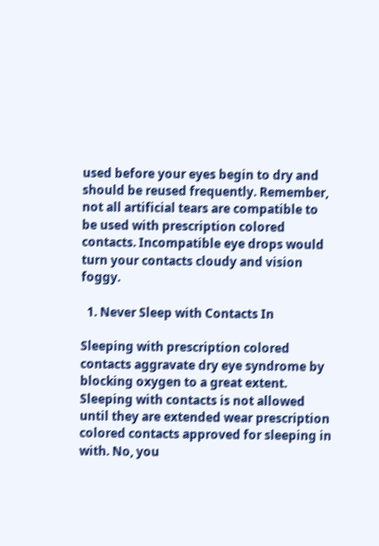used before your eyes begin to dry and should be reused frequently. Remember, not all artificial tears are compatible to be used with prescription colored contacts. Incompatible eye drops would turn your contacts cloudy and vision foggy.

  1. Never Sleep with Contacts In

Sleeping with prescription colored contacts aggravate dry eye syndrome by blocking oxygen to a great extent. Sleeping with contacts is not allowed until they are extended wear prescription colored contacts approved for sleeping in with. No, you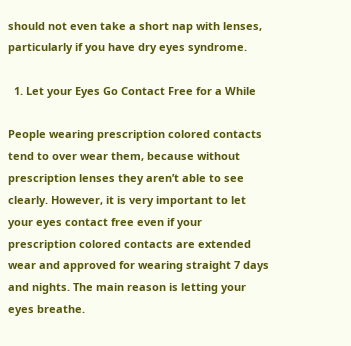should not even take a short nap with lenses, particularly if you have dry eyes syndrome.

  1. Let your Eyes Go Contact Free for a While

People wearing prescription colored contacts tend to over wear them, because without prescription lenses they aren’t able to see clearly. However, it is very important to let your eyes contact free even if your prescription colored contacts are extended wear and approved for wearing straight 7 days and nights. The main reason is letting your eyes breathe.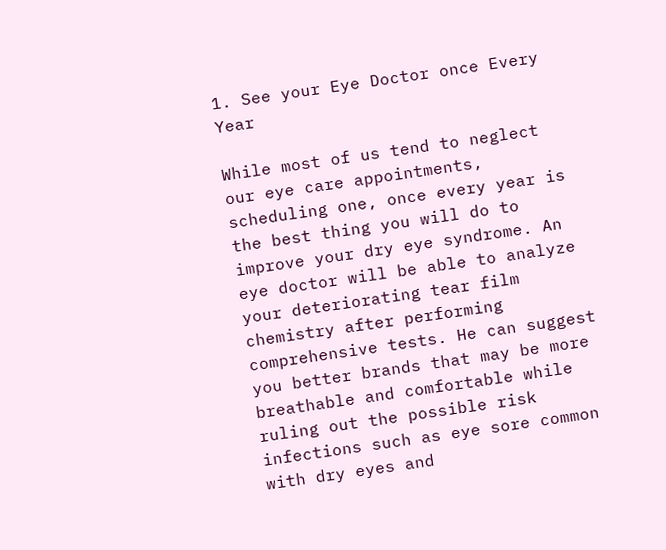1. See your Eye Doctor once Every Year

While most of us tend to neglect our eye care appointments, scheduling one, once every year is the best thing you will do to improve your dry eye syndrome. An eye doctor will be able to analyze your deteriorating tear film chemistry after performing comprehensive tests. He can suggest you better brands that may be more breathable and comfortable while ruling out the possible risk infections such as eye sore common with dry eyes and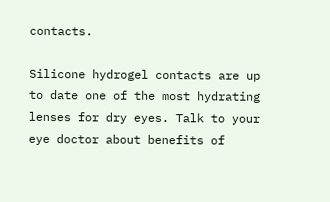contacts.

Silicone hydrogel contacts are up to date one of the most hydrating lenses for dry eyes. Talk to your eye doctor about benefits of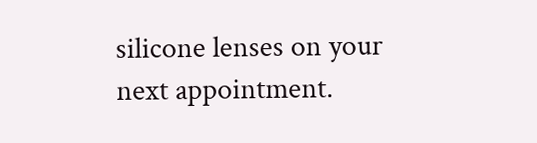silicone lenses on your next appointment.